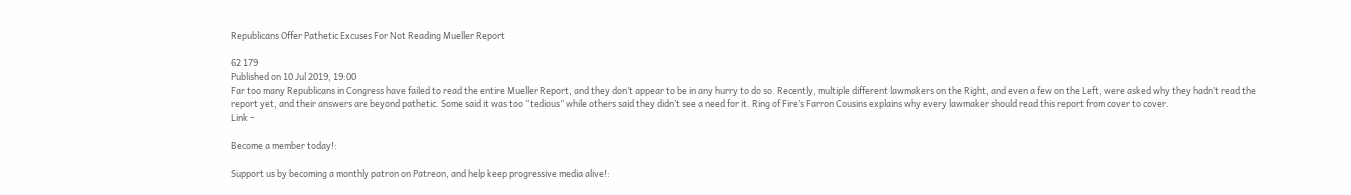Republicans Offer Pathetic Excuses For Not Reading Mueller Report

62 179
Published on 10 Jul 2019, 19:00
Far too many Republicans in Congress have failed to read the entire Mueller Report, and they don’t appear to be in any hurry to do so. Recently, multiple different lawmakers on the Right, and even a few on the Left, were asked why they hadn’t read the report yet, and their answers are beyond pathetic. Some said it was too “tedious” while others said they didn’t see a need for it. Ring of Fire’s Farron Cousins explains why every lawmaker should read this report from cover to cover.
Link –

Become a member today!:

Support us by becoming a monthly patron on Patreon, and help keep progressive media alive!: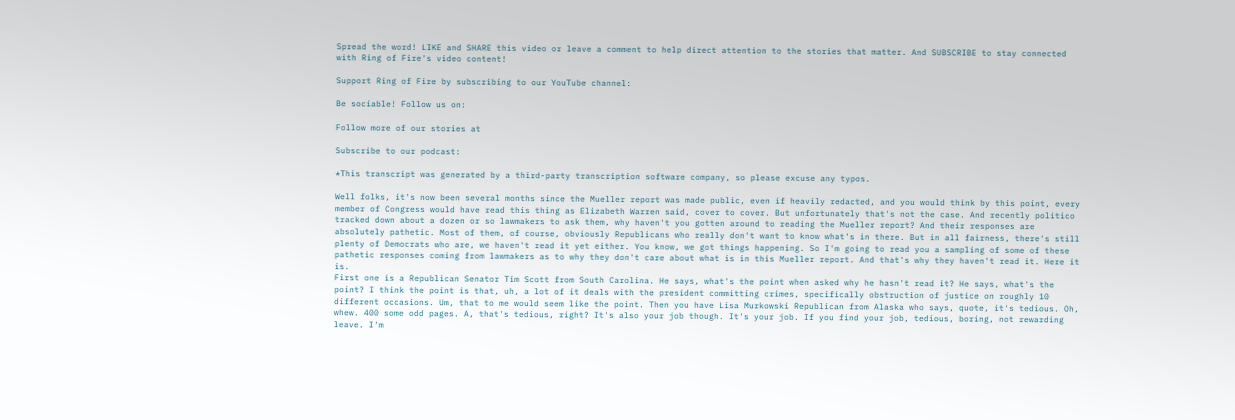Spread the word! LIKE and SHARE this video or leave a comment to help direct attention to the stories that matter. And SUBSCRIBE to stay connected with Ring of Fire's video content!

Support Ring of Fire by subscribing to our YouTube channel:

Be sociable! Follow us on:

Follow more of our stories at

Subscribe to our podcast:

*This transcript was generated by a third-party transcription software company, so please excuse any typos.

Well folks, it's now been several months since the Mueller report was made public, even if heavily redacted, and you would think by this point, every member of Congress would have read this thing as Elizabeth Warren said, cover to cover. But unfortunately that's not the case. And recently politico tracked down about a dozen or so lawmakers to ask them, why haven't you gotten around to reading the Mueller report? And their responses are absolutely pathetic. Most of them, of course, obviously Republicans who really don't want to know what's in there. But in all fairness, there's still plenty of Democrats who are, we haven't read it yet either. You know, we got things happening. So I'm going to read you a sampling of some of these pathetic responses coming from lawmakers as to why they don't care about what is in this Mueller report. And that's why they haven't read it. Here it is.
First one is a Republican Senator Tim Scott from South Carolina. He says, what's the point when asked why he hasn't read it? He says, what's the point? I think the point is that, uh, a lot of it deals with the president committing crimes, specifically obstruction of justice on roughly 10 different occasions. Um, that to me would seem like the point. Then you have Lisa Murkowski Republican from Alaska who says, quote, it's tedious. Oh, whew. 400 some odd pages. A, that's tedious, right? It's also your job though. It's your job. If you find your job, tedious, boring, not rewarding leave. I'm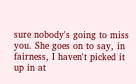sure nobody's going to miss you. She goes on to say, in fairness, I haven't picked it up in at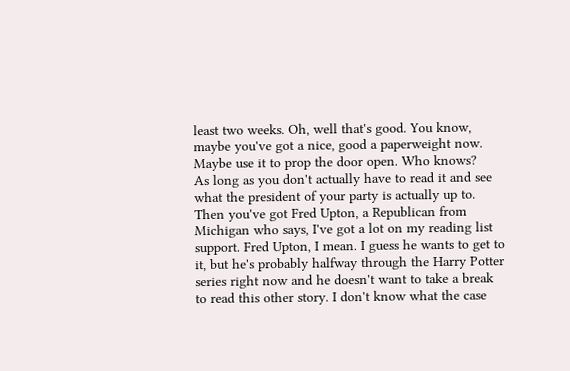least two weeks. Oh, well that's good. You know, maybe you've got a nice, good a paperweight now. Maybe use it to prop the door open. Who knows?
As long as you don't actually have to read it and see what the president of your party is actually up to. Then you've got Fred Upton, a Republican from Michigan who says, I've got a lot on my reading list support. Fred Upton, I mean. I guess he wants to get to it, but he's probably halfway through the Harry Potter series right now and he doesn't want to take a break to read this other story. I don't know what the case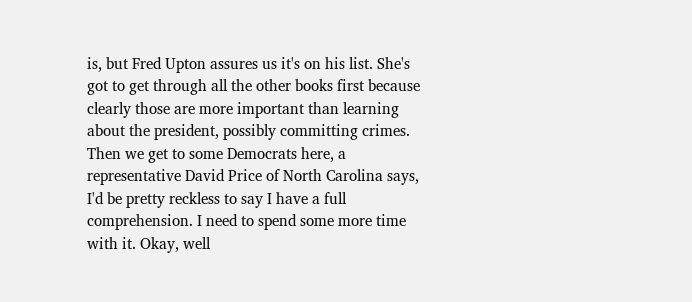is, but Fred Upton assures us it's on his list. She's got to get through all the other books first because clearly those are more important than learning about the president, possibly committing crimes. Then we get to some Democrats here, a representative David Price of North Carolina says, I'd be pretty reckless to say I have a full comprehension. I need to spend some more time with it. Okay, well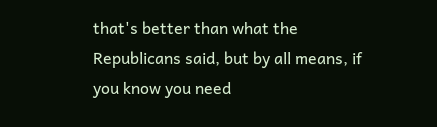that's better than what the Republicans said, but by all means, if you know you need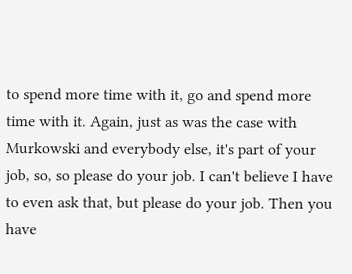to spend more time with it, go and spend more time with it. Again, just as was the case with Murkowski and everybody else, it's part of your job, so, so please do your job. I can't believe I have to even ask that, but please do your job. Then you have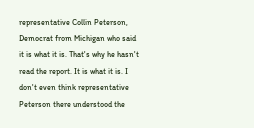representative Collin Peterson, Democrat from Michigan who said it is what it is. That's why he hasn't read the report. It is what it is. I don't even think representative Peterson there understood the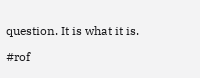question. It is what it is.

#rof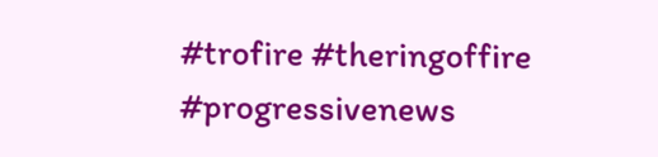#trofire #theringoffire #progressivenews